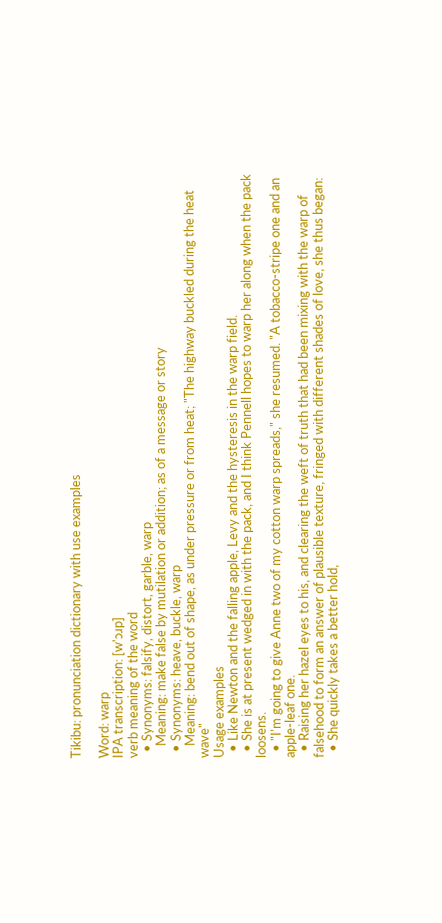Tikibu: pronunciation dictionary with use examples

Word: warp
IPA transcription: [w'ɔɹp]
verb meaning of the word
  • Synonyms: falsify, distort, garble, warp
    Meaning: make false by mutilation or addition; as of a message or story
  • Synonyms: heave, buckle, warp
    Meaning: bend out of shape, as under pressure or from heat; "The highway buckled during the heat wave"
Usage examples
  • Like Newton and the falling apple, Levy and the hysteresis in the warp field.
  • She is at present wedged in with the pack, and I think Pennell hopes to warp her along when the pack loosens.
  • "I'm going to give Anne two of my cotton warp spreads," she resumed. "A tobacco-stripe one and an apple-leaf one.
  • Raising her hazel eyes to his, and clearing the weft of truth that had been mixing with the warp of falsehood to form an answer of plausible texture, fringed with different shades of love, she thus began:
  • She quickly takes a better hold,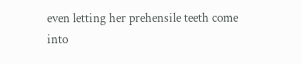even letting her prehensile teeth come into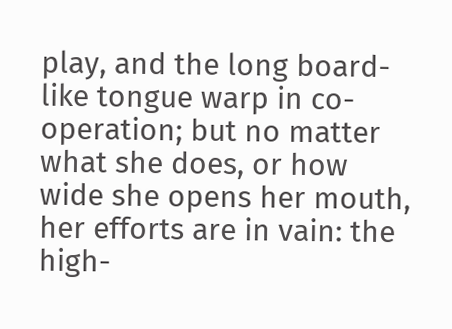play, and the long board-like tongue warp in co-operation; but no matter what she does, or how wide she opens her mouth, her efforts are in vain: the high-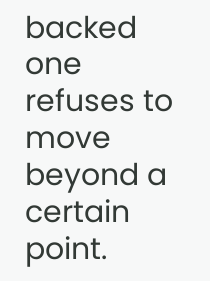backed one refuses to move beyond a certain point.